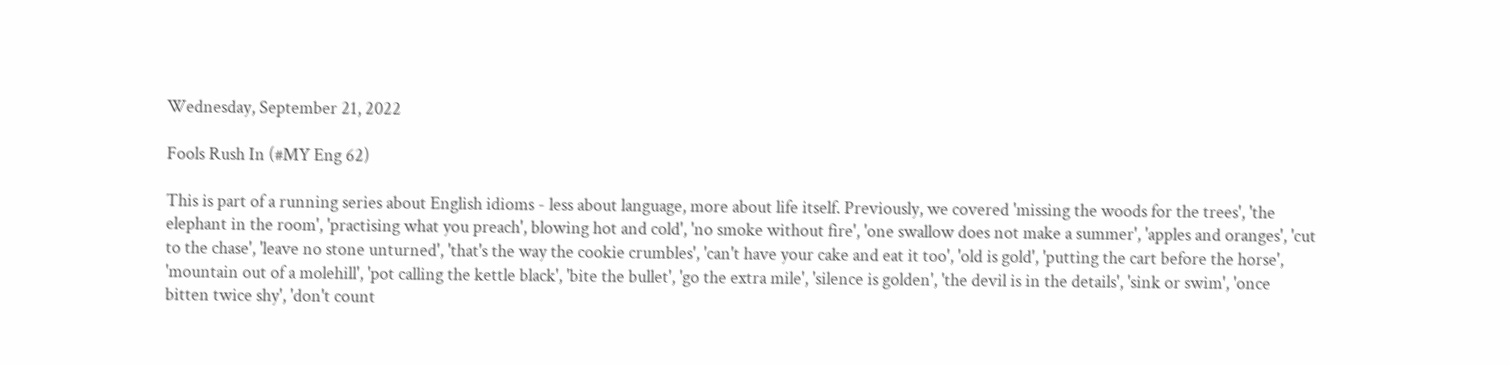Wednesday, September 21, 2022

Fools Rush In (#MY Eng 62)

This is part of a running series about English idioms - less about language, more about life itself. Previously, we covered 'missing the woods for the trees', 'the elephant in the room', 'practising what you preach', blowing hot and cold', 'no smoke without fire', 'one swallow does not make a summer', 'apples and oranges', 'cut to the chase', 'leave no stone unturned', 'that's the way the cookie crumbles', 'can't have your cake and eat it too', 'old is gold', 'putting the cart before the horse', 'mountain out of a molehill', 'pot calling the kettle black', 'bite the bullet', 'go the extra mile', 'silence is golden', 'the devil is in the details', 'sink or swim', 'once bitten twice shy', 'don't count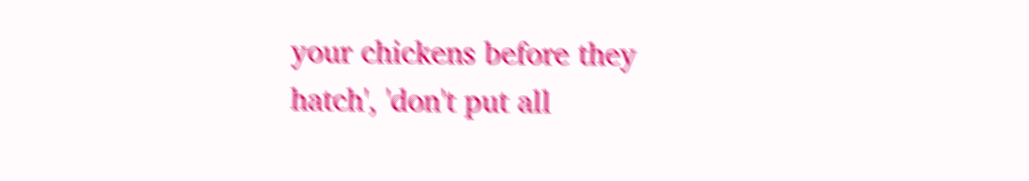your chickens before they hatch', 'don't put all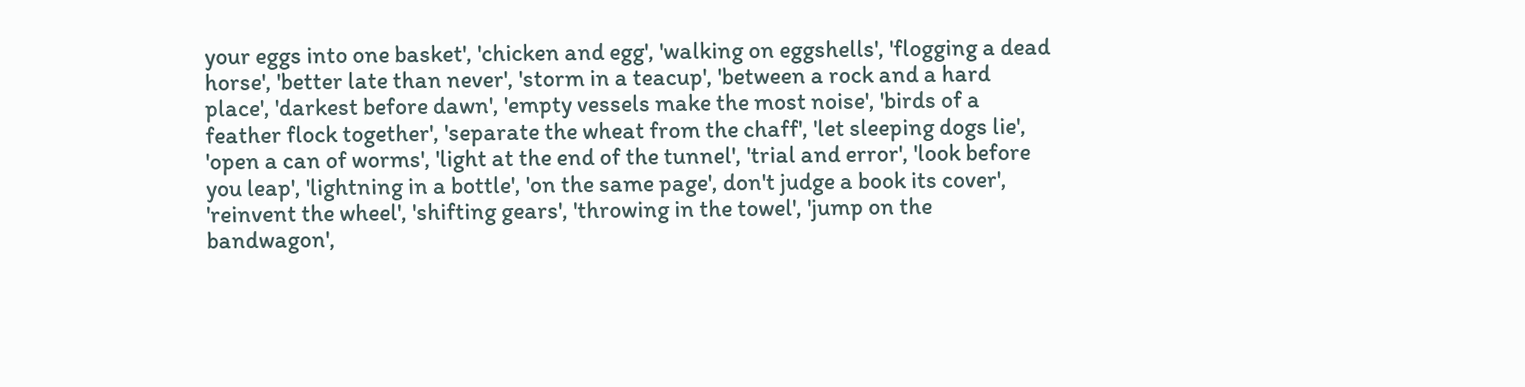your eggs into one basket', 'chicken and egg', 'walking on eggshells', 'flogging a dead horse', 'better late than never', 'storm in a teacup', 'between a rock and a hard place', 'darkest before dawn', 'empty vessels make the most noise', 'birds of a feather flock together', 'separate the wheat from the chaff', 'let sleeping dogs lie', 'open a can of worms', 'light at the end of the tunnel', 'trial and error', 'look before you leap', 'lightning in a bottle', 'on the same page', don't judge a book its cover', 'reinvent the wheel', 'shifting gears', 'throwing in the towel', 'jump on the bandwagon',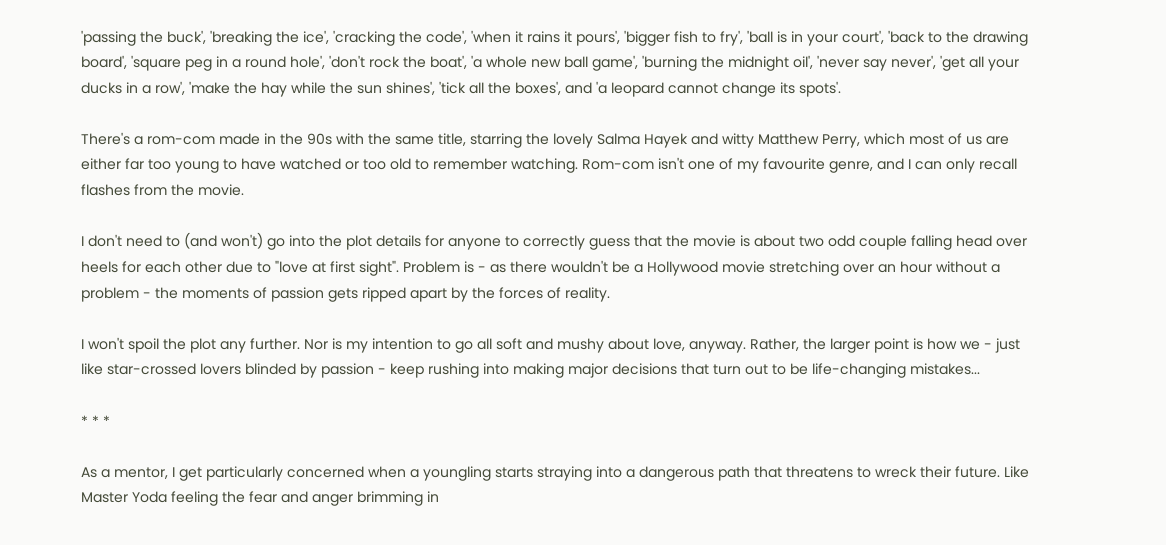'passing the buck', 'breaking the ice', 'cracking the code', 'when it rains it pours', 'bigger fish to fry', 'ball is in your court', 'back to the drawing board', 'square peg in a round hole', 'don't rock the boat', 'a whole new ball game', 'burning the midnight oil', 'never say never', 'get all your ducks in a row', 'make the hay while the sun shines', 'tick all the boxes', and 'a leopard cannot change its spots'.

There's a rom-com made in the 90s with the same title, starring the lovely Salma Hayek and witty Matthew Perry, which most of us are either far too young to have watched or too old to remember watching. Rom-com isn't one of my favourite genre, and I can only recall flashes from the movie.

I don't need to (and won't) go into the plot details for anyone to correctly guess that the movie is about two odd couple falling head over heels for each other due to "love at first sight". Problem is - as there wouldn't be a Hollywood movie stretching over an hour without a problem - the moments of passion gets ripped apart by the forces of reality.

I won't spoil the plot any further. Nor is my intention to go all soft and mushy about love, anyway. Rather, the larger point is how we - just like star-crossed lovers blinded by passion - keep rushing into making major decisions that turn out to be life-changing mistakes...

* * *

As a mentor, I get particularly concerned when a youngling starts straying into a dangerous path that threatens to wreck their future. Like Master Yoda feeling the fear and anger brimming in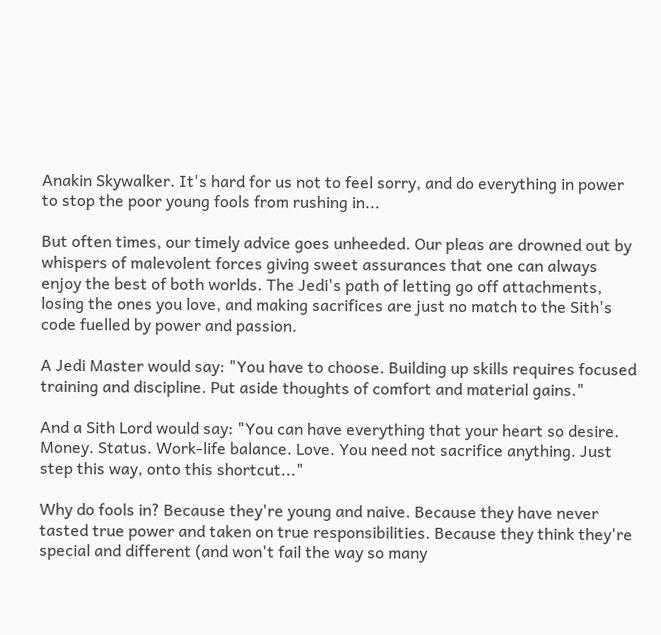Anakin Skywalker. It's hard for us not to feel sorry, and do everything in power to stop the poor young fools from rushing in...

But often times, our timely advice goes unheeded. Our pleas are drowned out by whispers of malevolent forces giving sweet assurances that one can always enjoy the best of both worlds. The Jedi's path of letting go off attachments, losing the ones you love, and making sacrifices are just no match to the Sith's code fuelled by power and passion.

A Jedi Master would say: "You have to choose. Building up skills requires focused training and discipline. Put aside thoughts of comfort and material gains."

And a Sith Lord would say: "You can have everything that your heart so desire. Money. Status. Work-life balance. Love. You need not sacrifice anything. Just step this way, onto this shortcut..."

Why do fools in? Because they're young and naive. Because they have never tasted true power and taken on true responsibilities. Because they think they're special and different (and won't fail the way so many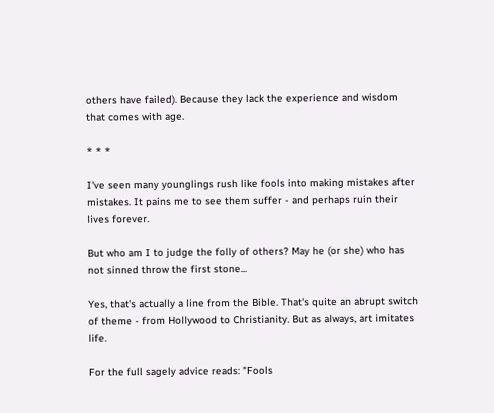others have failed). Because they lack the experience and wisdom that comes with age.

* * *

I've seen many younglings rush like fools into making mistakes after mistakes. It pains me to see them suffer - and perhaps ruin their lives forever.

But who am I to judge the folly of others? May he (or she) who has not sinned throw the first stone...

Yes, that's actually a line from the Bible. That's quite an abrupt switch of theme - from Hollywood to Christianity. But as always, art imitates life.

For the full sagely advice reads: "Fools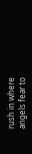rush in where angels fear to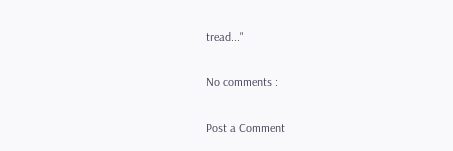tread..."

No comments :

Post a Comment